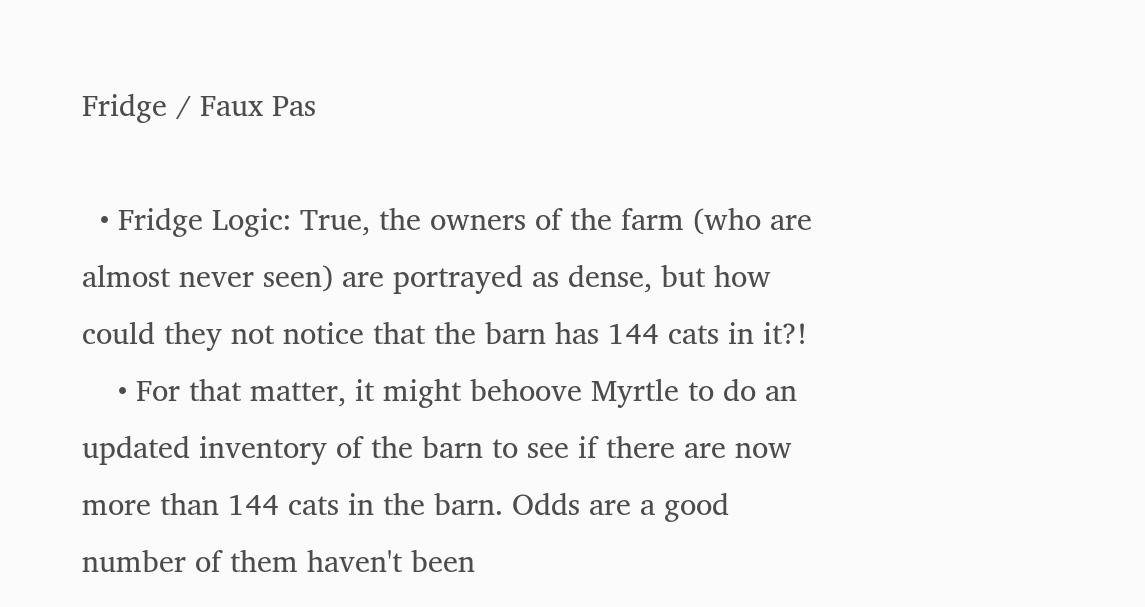Fridge / Faux Pas

  • Fridge Logic: True, the owners of the farm (who are almost never seen) are portrayed as dense, but how could they not notice that the barn has 144 cats in it?!
    • For that matter, it might behoove Myrtle to do an updated inventory of the barn to see if there are now more than 144 cats in the barn. Odds are a good number of them haven't been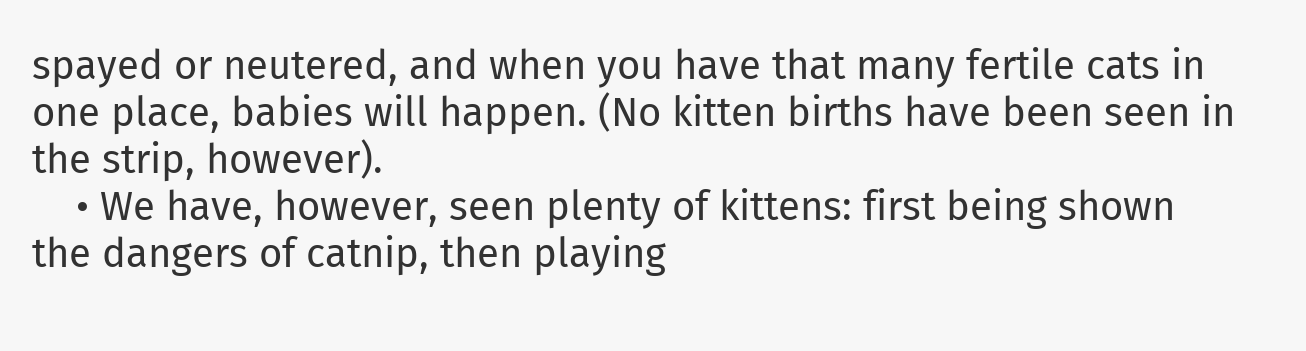spayed or neutered, and when you have that many fertile cats in one place, babies will happen. (No kitten births have been seen in the strip, however).
    • We have, however, seen plenty of kittens: first being shown the dangers of catnip, then playing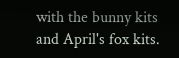with the bunny kits and April's fox kits.